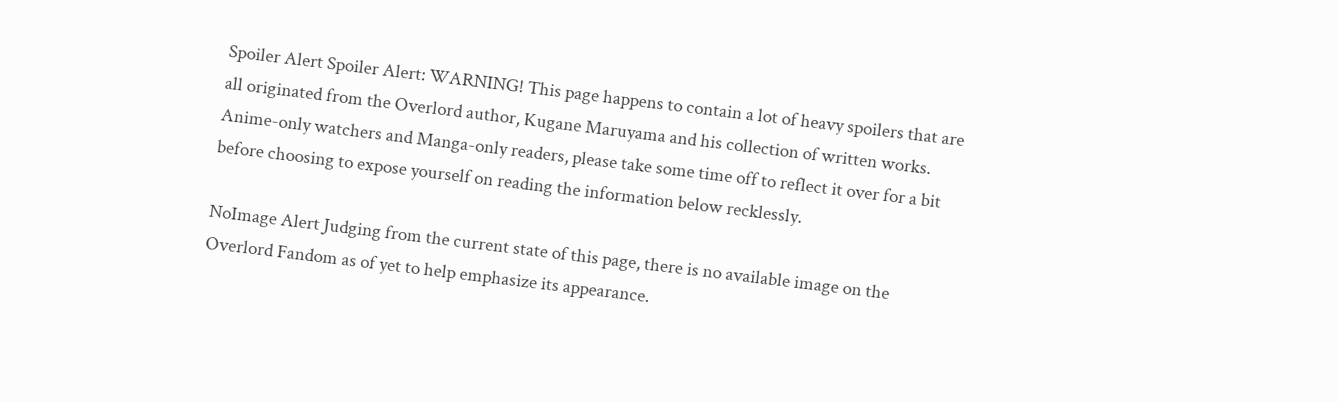Spoiler Alert Spoiler Alert: WARNING! This page happens to contain a lot of heavy spoilers that are all originated from the Overlord author, Kugane Maruyama and his collection of written works. Anime-only watchers and Manga-only readers, please take some time off to reflect it over for a bit before choosing to expose yourself on reading the information below recklessly.

NoImage Alert Judging from the current state of this page, there is no available image on the Overlord Fandom as of yet to help emphasize its appearance.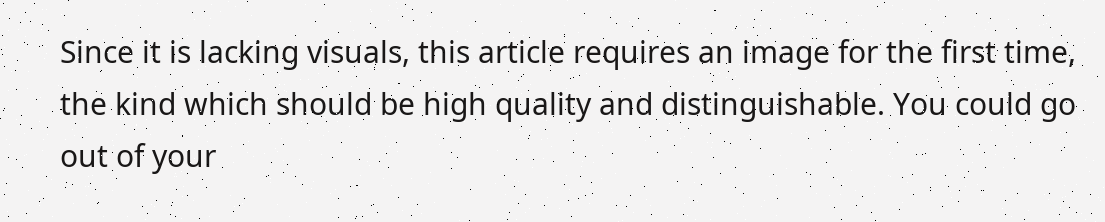Since it is lacking visuals, this article requires an image for the first time, the kind which should be high quality and distinguishable. You could go out of your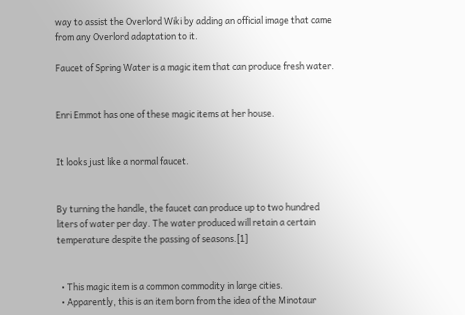way to assist the Overlord Wiki by adding an official image that came from any Overlord adaptation to it.

Faucet of Spring Water is a magic item that can produce fresh water.


Enri Emmot has one of these magic items at her house.


It looks just like a normal faucet.


By turning the handle, the faucet can produce up to two hundred liters of water per day. The water produced will retain a certain temperature despite the passing of seasons.[1]


  • This magic item is a common commodity in large cities.
  • Apparently, this is an item born from the idea of the Minotaur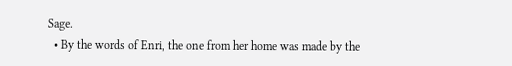Sage.
  • By the words of Enri, the one from her home was made by the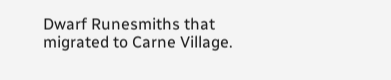Dwarf Runesmiths that migrated to Carne Village.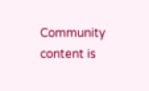Community content is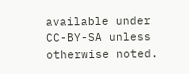available under CC-BY-SA unless otherwise noted.